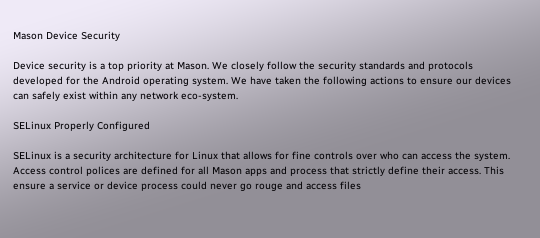Mason Device Security

Device security is a top priority at Mason. We closely follow the security standards and protocols developed for the Android operating system. We have taken the following actions to ensure our devices can safely exist within any network eco-system.

SELinux Properly Configured

SELinux is a security architecture for Linux that allows for fine controls over who can access the system. Access control polices are defined for all Mason apps and process that strictly define their access. This ensure a service or device process could never go rouge and access files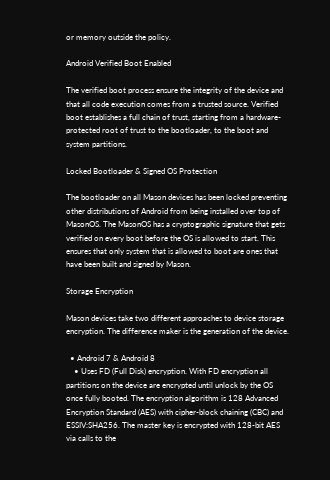or memory outside the policy.

Android Verified Boot Enabled

The verified boot process ensure the integrity of the device and that all code execution comes from a trusted source. Verified boot establishes a full chain of trust, starting from a hardware-protected root of trust to the bootloader, to the boot and system partitions.

Locked Bootloader & Signed OS Protection

The bootloader on all Mason devices has been locked preventing other distributions of Android from being installed over top of MasonOS. The MasonOS has a cryptographic signature that gets verified on every boot before the OS is allowed to start. This ensures that only system that is allowed to boot are ones that have been built and signed by Mason.

Storage Encryption

Mason devices take two different approaches to device storage encryption. The difference maker is the generation of the device.

  • Android 7 & Android 8
    • Uses FD (Full Disk) encryption. With FD encryption all partitions on the device are encrypted until unlock by the OS once fully booted. The encryption algorithm is 128 Advanced Encryption Standard (AES) with cipher-block chaining (CBC) and ESSIV:SHA256. The master key is encrypted with 128-bit AES via calls to the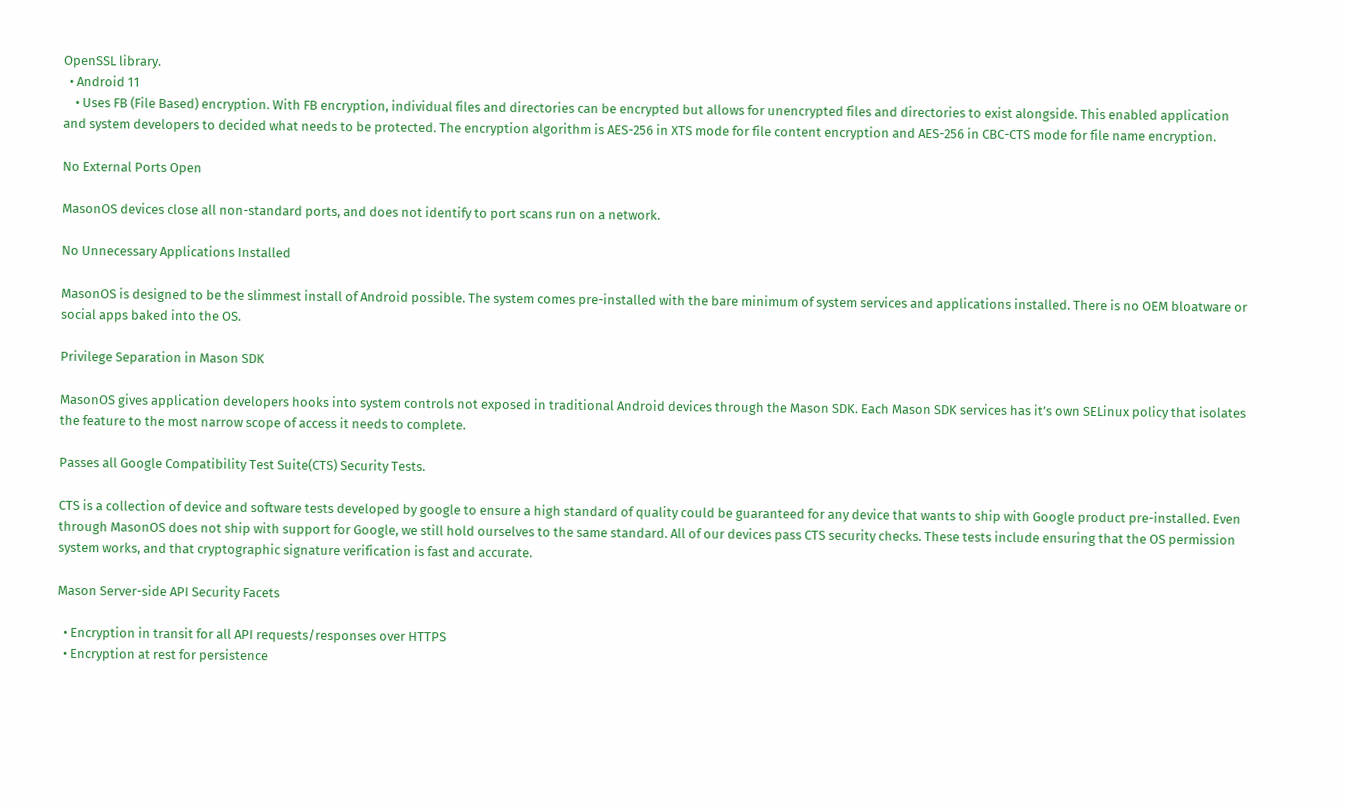OpenSSL library.
  • Android 11
    • Uses FB (File Based) encryption. With FB encryption, individual files and directories can be encrypted but allows for unencrypted files and directories to exist alongside. This enabled application and system developers to decided what needs to be protected. The encryption algorithm is AES-256 in XTS mode for file content encryption and AES-256 in CBC-CTS mode for file name encryption.

No External Ports Open

MasonOS devices close all non-standard ports, and does not identify to port scans run on a network.

No Unnecessary Applications Installed

MasonOS is designed to be the slimmest install of Android possible. The system comes pre-installed with the bare minimum of system services and applications installed. There is no OEM bloatware or social apps baked into the OS.

Privilege Separation in Mason SDK

MasonOS gives application developers hooks into system controls not exposed in traditional Android devices through the Mason SDK. Each Mason SDK services has it’s own SELinux policy that isolates the feature to the most narrow scope of access it needs to complete.

Passes all Google Compatibility Test Suite(CTS) Security Tests.

CTS is a collection of device and software tests developed by google to ensure a high standard of quality could be guaranteed for any device that wants to ship with Google product pre-installed. Even through MasonOS does not ship with support for Google, we still hold ourselves to the same standard. All of our devices pass CTS security checks. These tests include ensuring that the OS permission system works, and that cryptographic signature verification is fast and accurate.

Mason Server-side API Security Facets

  • Encryption in transit for all API requests/responses over HTTPS
  • Encryption at rest for persistence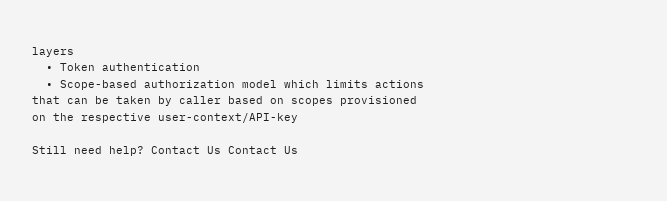layers
  • Token authentication
  • Scope-based authorization model which limits actions that can be taken by caller based on scopes provisioned on the respective user-context/API-key

Still need help? Contact Us Contact Us